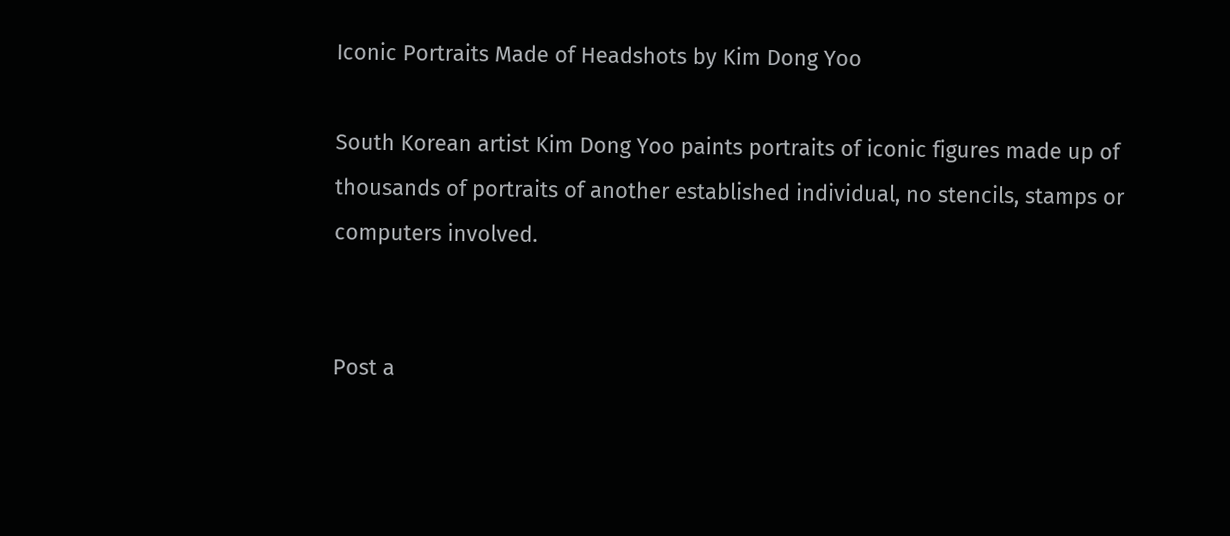Iconic Portraits Made of Headshots by Kim Dong Yoo

South Korean artist Kim Dong Yoo paints portraits of iconic figures made up of thousands of portraits of another established individual, no stencils, stamps or computers involved.


Post a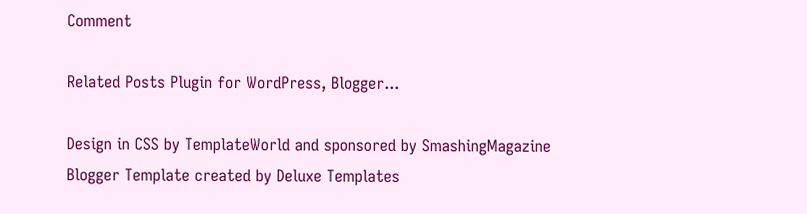Comment

Related Posts Plugin for WordPress, Blogger...

Design in CSS by TemplateWorld and sponsored by SmashingMagazine
Blogger Template created by Deluxe Templates